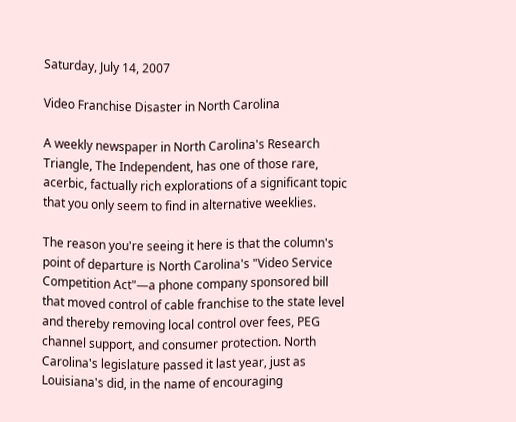Saturday, July 14, 2007

Video Franchise Disaster in North Carolina

A weekly newspaper in North Carolina's Research Triangle, The Independent, has one of those rare, acerbic, factually rich explorations of a significant topic that you only seem to find in alternative weeklies.

The reason you're seeing it here is that the column's point of departure is North Carolina's "Video Service Competition Act"—a phone company sponsored bill that moved control of cable franchise to the state level and thereby removing local control over fees, PEG channel support, and consumer protection. North Carolina's legislature passed it last year, just as Louisiana's did, in the name of encouraging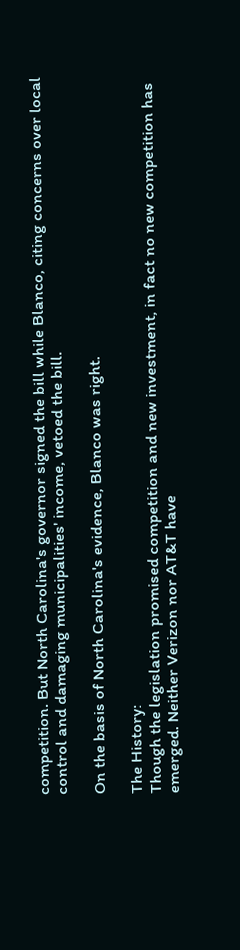competition. But North Carolina's governor signed the bill while Blanco, citing concerns over local control and damaging municipalities' income, vetoed the bill.

On the basis of North Carolina's evidence, Blanco was right.

The History:
Though the legislation promised competition and new investment, in fact no new competition has emerged. Neither Verizon nor AT&T have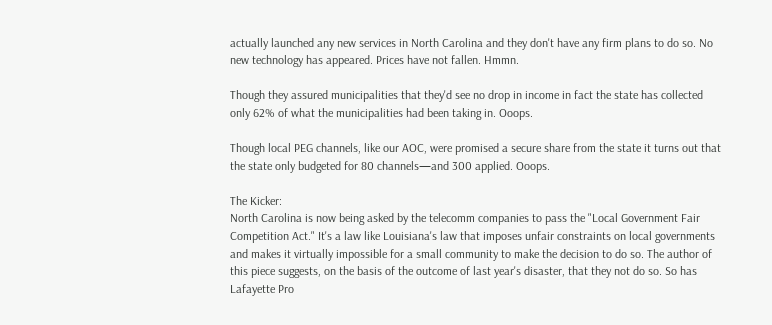actually launched any new services in North Carolina and they don't have any firm plans to do so. No new technology has appeared. Prices have not fallen. Hmmn.

Though they assured municipalities that they'd see no drop in income in fact the state has collected only 62% of what the municipalities had been taking in. Ooops.

Though local PEG channels, like our AOC, were promised a secure share from the state it turns out that the state only budgeted for 80 channels—and 300 applied. Ooops.

The Kicker:
North Carolina is now being asked by the telecomm companies to pass the "Local Government Fair Competition Act." It's a law like Louisiana's law that imposes unfair constraints on local governments and makes it virtually impossible for a small community to make the decision to do so. The author of this piece suggests, on the basis of the outcome of last year's disaster, that they not do so. So has Lafayette Pro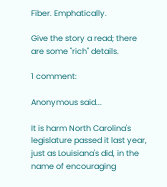Fiber. Emphatically.

Give the story a read; there are some "rich" details.

1 comment:

Anonymous said...

It is harm North Carolina's legislature passed it last year, just as Louisiana's did, in the name of encouraging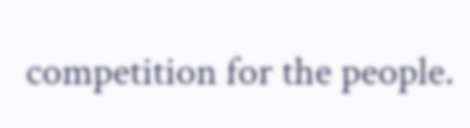competition for the people.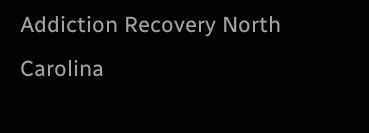Addiction Recovery North Carolina